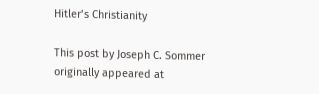Hitler’s Christianity

This post by Joseph C. Sommer originally appeared at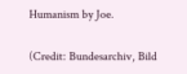Humanism by Joe.

(Credit: Bundesarchiv, Bild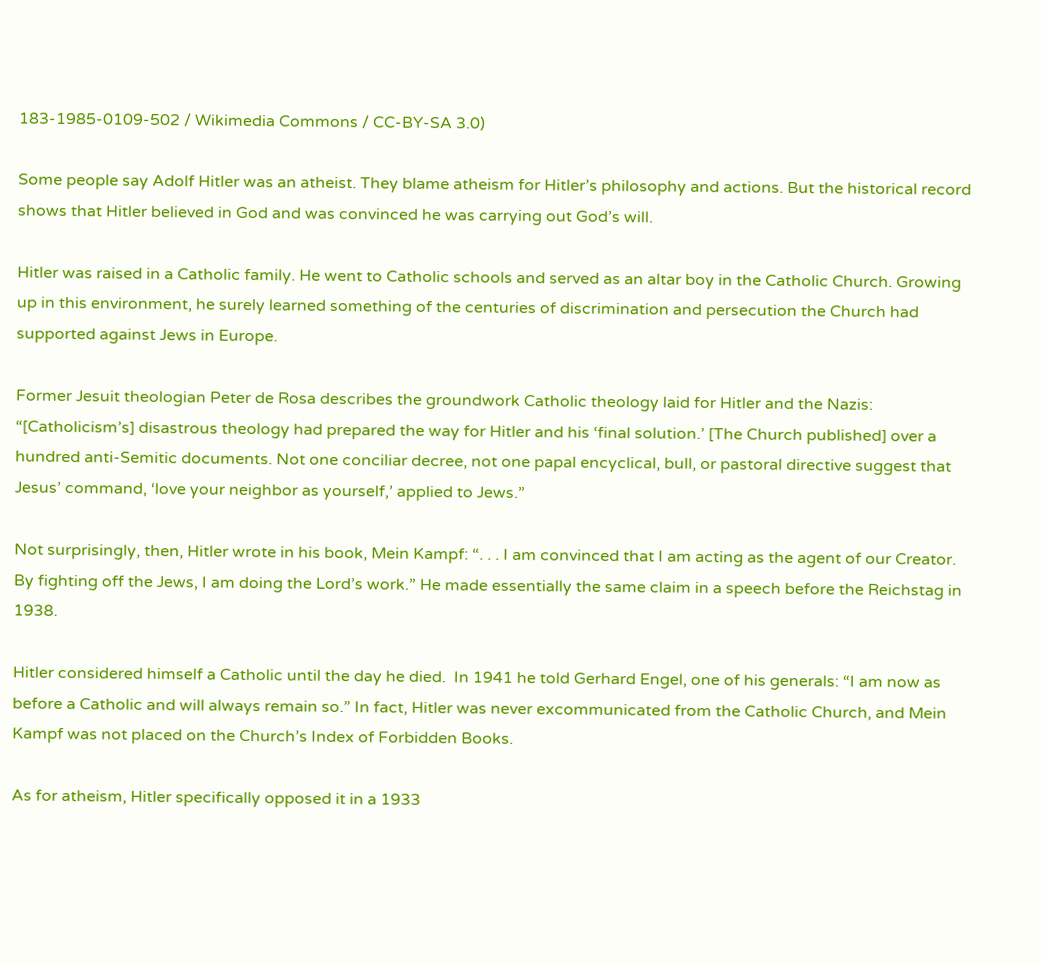183-1985-0109-502 / Wikimedia Commons / CC-BY-SA 3.0)

Some people say Adolf Hitler was an atheist. They blame atheism for Hitler’s philosophy and actions. But the historical record shows that Hitler believed in God and was convinced he was carrying out God’s will.

Hitler was raised in a Catholic family. He went to Catholic schools and served as an altar boy in the Catholic Church. Growing up in this environment, he surely learned something of the centuries of discrimination and persecution the Church had supported against Jews in Europe.

Former Jesuit theologian Peter de Rosa describes the groundwork Catholic theology laid for Hitler and the Nazis: “[Catholicism’s] disastrous theology had prepared the way for Hitler and his ‘final solution.’ [The Church published] over a hundred anti-Semitic documents. Not one conciliar decree, not one papal encyclical, bull, or pastoral directive suggest that Jesus’ command, ‘love your neighbor as yourself,’ applied to Jews.”

Not surprisingly, then, Hitler wrote in his book, Mein Kampf: “. . . I am convinced that I am acting as the agent of our Creator. By fighting off the Jews, I am doing the Lord’s work.” He made essentially the same claim in a speech before the Reichstag in 1938.

Hitler considered himself a Catholic until the day he died.  In 1941 he told Gerhard Engel, one of his generals: “I am now as before a Catholic and will always remain so.” In fact, Hitler was never excommunicated from the Catholic Church, and Mein Kampf was not placed on the Church’s Index of Forbidden Books.

As for atheism, Hitler specifically opposed it in a 1933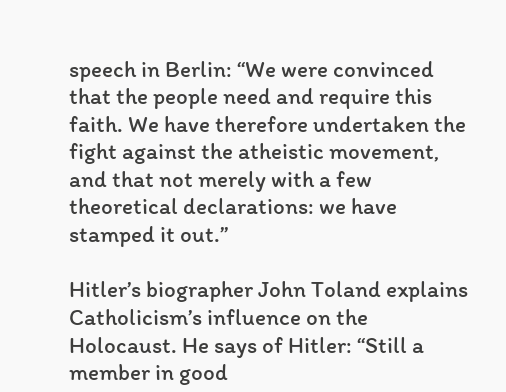speech in Berlin: “We were convinced that the people need and require this faith. We have therefore undertaken the fight against the atheistic movement, and that not merely with a few theoretical declarations: we have stamped it out.”

Hitler’s biographer John Toland explains Catholicism’s influence on the Holocaust. He says of Hitler: “Still a member in good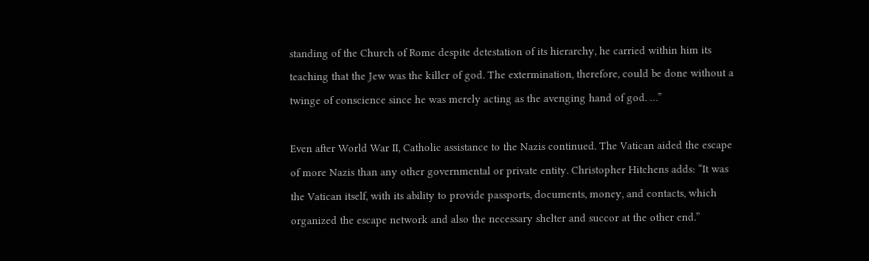standing of the Church of Rome despite detestation of its hierarchy, he carried within him its teaching that the Jew was the killer of god. The extermination, therefore, could be done without a twinge of conscience since he was merely acting as the avenging hand of god. …”

Even after World War II, Catholic assistance to the Nazis continued. The Vatican aided the escape of more Nazis than any other governmental or private entity. Christopher Hitchens adds: “It was the Vatican itself, with its ability to provide passports, documents, money, and contacts, which organized the escape network and also the necessary shelter and succor at the other end.”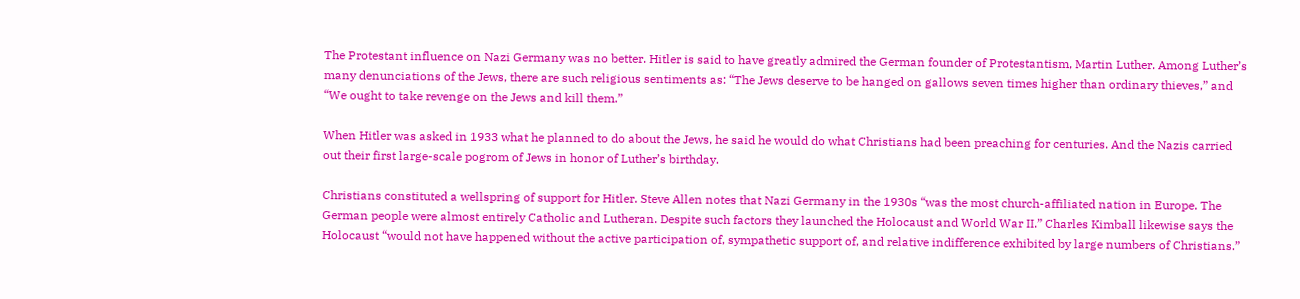The Protestant influence on Nazi Germany was no better. Hitler is said to have greatly admired the German founder of Protestantism, Martin Luther. Among Luther’s many denunciations of the Jews, there are such religious sentiments as: “The Jews deserve to be hanged on gallows seven times higher than ordinary thieves,” and “We ought to take revenge on the Jews and kill them.”

When Hitler was asked in 1933 what he planned to do about the Jews, he said he would do what Christians had been preaching for centuries. And the Nazis carried out their first large-scale pogrom of Jews in honor of Luther’s birthday.

Christians constituted a wellspring of support for Hitler. Steve Allen notes that Nazi Germany in the 1930s “was the most church-affiliated nation in Europe. The German people were almost entirely Catholic and Lutheran. Despite such factors they launched the Holocaust and World War II.” Charles Kimball likewise says the Holocaust “would not have happened without the active participation of, sympathetic support of, and relative indifference exhibited by large numbers of Christians.”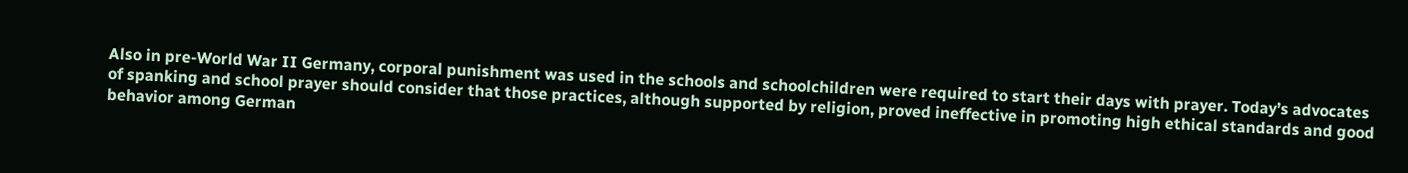Also in pre-World War II Germany, corporal punishment was used in the schools and schoolchildren were required to start their days with prayer. Today’s advocates of spanking and school prayer should consider that those practices, although supported by religion, proved ineffective in promoting high ethical standards and good behavior among German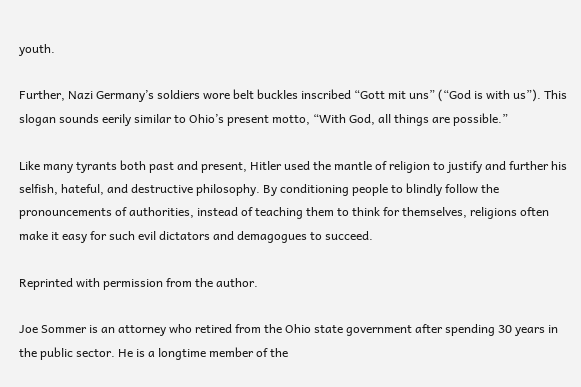youth.

Further, Nazi Germany’s soldiers wore belt buckles inscribed “Gott mit uns” (“God is with us”). This slogan sounds eerily similar to Ohio’s present motto, “With God, all things are possible.”

Like many tyrants both past and present, Hitler used the mantle of religion to justify and further his selfish, hateful, and destructive philosophy. By conditioning people to blindly follow the pronouncements of authorities, instead of teaching them to think for themselves, religions often make it easy for such evil dictators and demagogues to succeed.

Reprinted with permission from the author.

Joe Sommer is an attorney who retired from the Ohio state government after spending 30 years in the public sector. He is a longtime member of the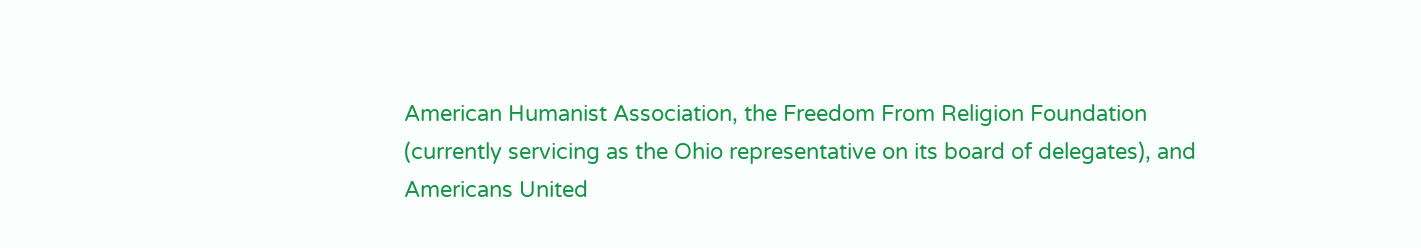American Humanist Association, the Freedom From Religion Foundation (currently servicing as the Ohio representative on its board of delegates), and Americans United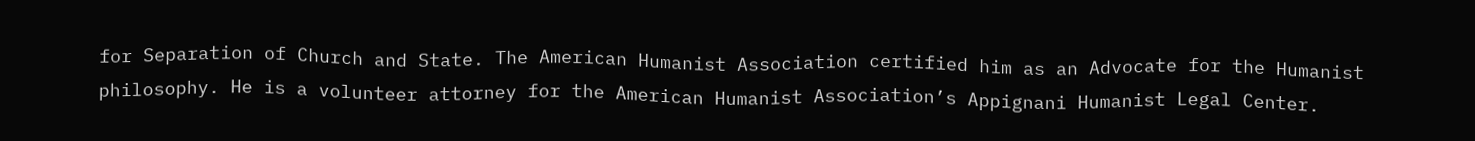for Separation of Church and State. The American Humanist Association certified him as an Advocate for the Humanist philosophy. He is a volunteer attorney for the American Humanist Association’s Appignani Humanist Legal Center.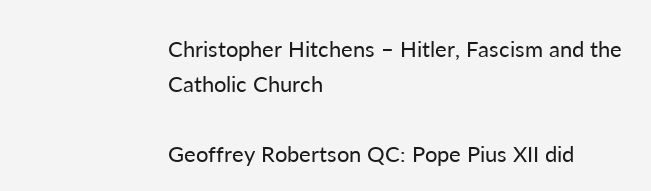Christopher Hitchens – Hitler, Fascism and the Catholic Church

Geoffrey Robertson QC: Pope Pius XII did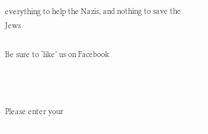everything to help the Nazis, and nothing to save the Jews

Be sure to ‘like’ us on Facebook



Please enter your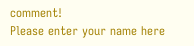comment!
Please enter your name here